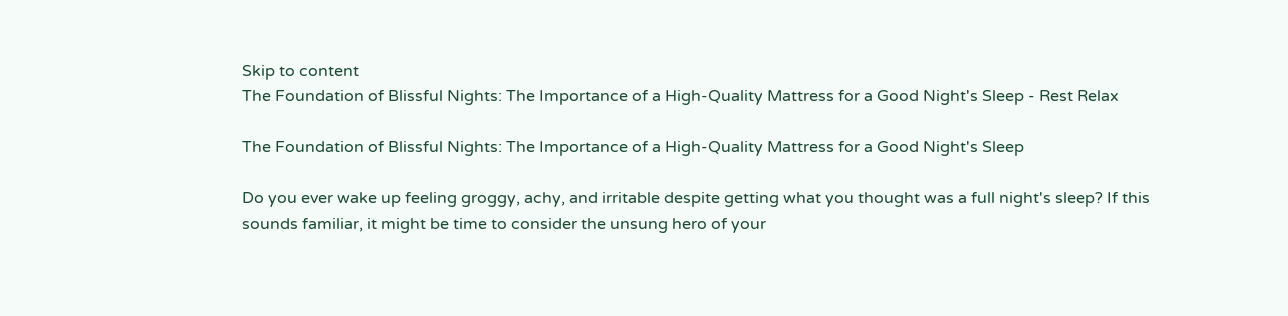Skip to content
The Foundation of Blissful Nights: The Importance of a High-Quality Mattress for a Good Night's Sleep - Rest Relax

The Foundation of Blissful Nights: The Importance of a High-Quality Mattress for a Good Night's Sleep

Do you ever wake up feeling groggy, achy, and irritable despite getting what you thought was a full night's sleep? If this sounds familiar, it might be time to consider the unsung hero of your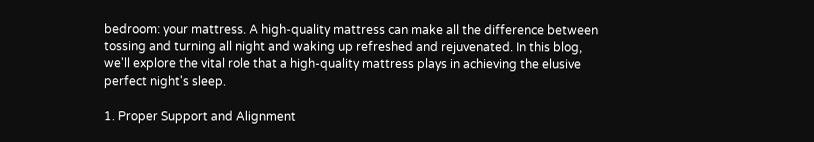bedroom: your mattress. A high-quality mattress can make all the difference between tossing and turning all night and waking up refreshed and rejuvenated. In this blog, we'll explore the vital role that a high-quality mattress plays in achieving the elusive perfect night's sleep.

1. Proper Support and Alignment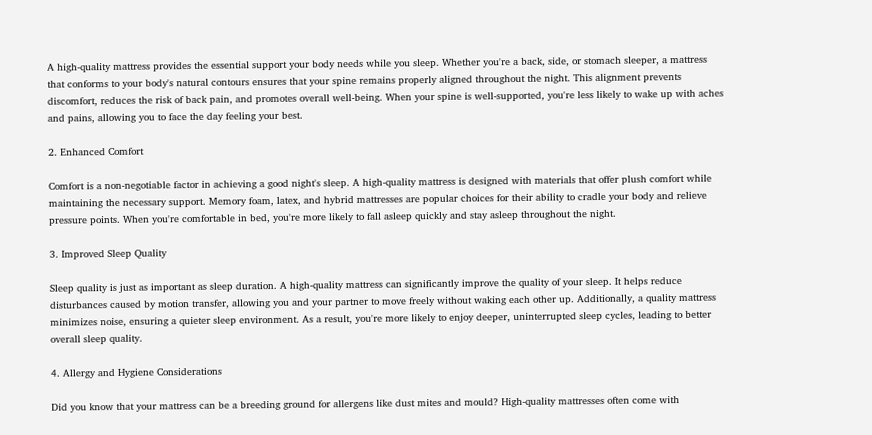A high-quality mattress provides the essential support your body needs while you sleep. Whether you're a back, side, or stomach sleeper, a mattress that conforms to your body's natural contours ensures that your spine remains properly aligned throughout the night. This alignment prevents discomfort, reduces the risk of back pain, and promotes overall well-being. When your spine is well-supported, you're less likely to wake up with aches and pains, allowing you to face the day feeling your best.

2. Enhanced Comfort

Comfort is a non-negotiable factor in achieving a good night's sleep. A high-quality mattress is designed with materials that offer plush comfort while maintaining the necessary support. Memory foam, latex, and hybrid mattresses are popular choices for their ability to cradle your body and relieve pressure points. When you're comfortable in bed, you're more likely to fall asleep quickly and stay asleep throughout the night.

3. Improved Sleep Quality

Sleep quality is just as important as sleep duration. A high-quality mattress can significantly improve the quality of your sleep. It helps reduce disturbances caused by motion transfer, allowing you and your partner to move freely without waking each other up. Additionally, a quality mattress minimizes noise, ensuring a quieter sleep environment. As a result, you're more likely to enjoy deeper, uninterrupted sleep cycles, leading to better overall sleep quality.

4. Allergy and Hygiene Considerations

Did you know that your mattress can be a breeding ground for allergens like dust mites and mould? High-quality mattresses often come with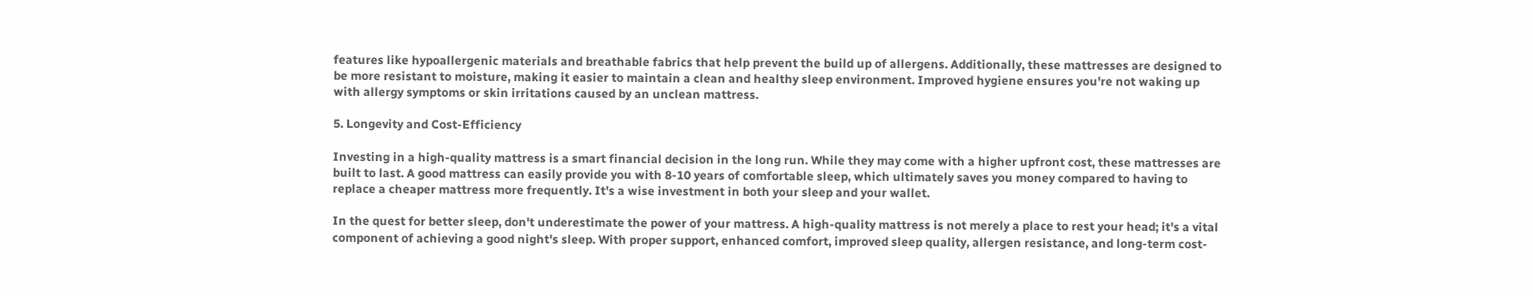features like hypoallergenic materials and breathable fabrics that help prevent the build up of allergens. Additionally, these mattresses are designed to be more resistant to moisture, making it easier to maintain a clean and healthy sleep environment. Improved hygiene ensures you're not waking up with allergy symptoms or skin irritations caused by an unclean mattress.

5. Longevity and Cost-Efficiency

Investing in a high-quality mattress is a smart financial decision in the long run. While they may come with a higher upfront cost, these mattresses are built to last. A good mattress can easily provide you with 8-10 years of comfortable sleep, which ultimately saves you money compared to having to replace a cheaper mattress more frequently. It's a wise investment in both your sleep and your wallet.

In the quest for better sleep, don't underestimate the power of your mattress. A high-quality mattress is not merely a place to rest your head; it's a vital component of achieving a good night's sleep. With proper support, enhanced comfort, improved sleep quality, allergen resistance, and long-term cost-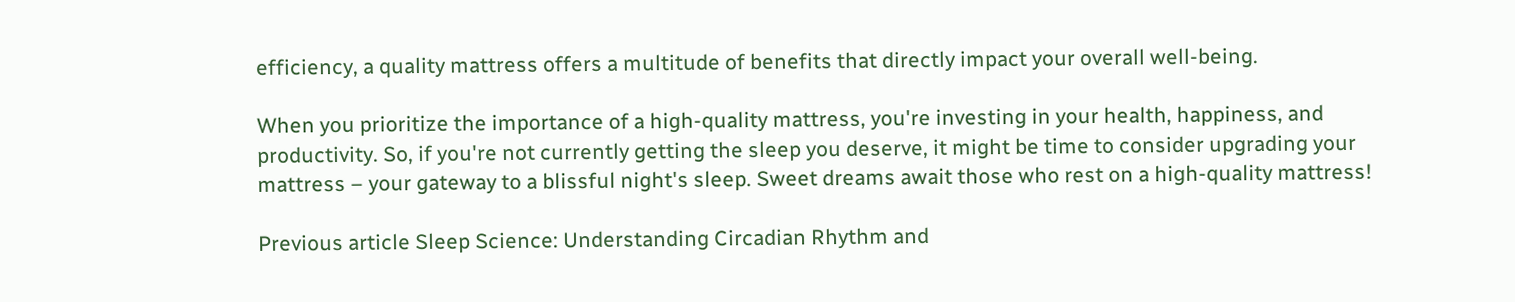efficiency, a quality mattress offers a multitude of benefits that directly impact your overall well-being.

When you prioritize the importance of a high-quality mattress, you're investing in your health, happiness, and productivity. So, if you're not currently getting the sleep you deserve, it might be time to consider upgrading your mattress – your gateway to a blissful night's sleep. Sweet dreams await those who rest on a high-quality mattress!

Previous article Sleep Science: Understanding Circadian Rhythm and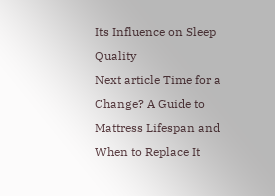Its Influence on Sleep Quality
Next article Time for a Change? A Guide to Mattress Lifespan and When to Replace It